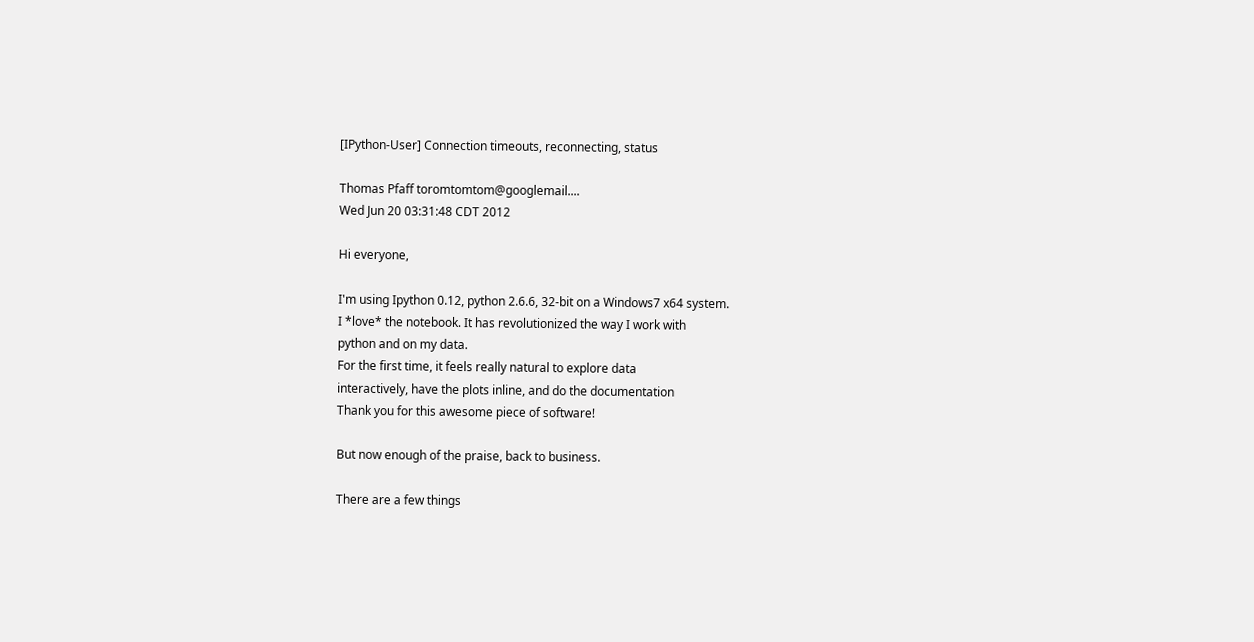[IPython-User] Connection timeouts, reconnecting, status

Thomas Pfaff toromtomtom@googlemail....
Wed Jun 20 03:31:48 CDT 2012

Hi everyone,

I'm using Ipython 0.12, python 2.6.6, 32-bit on a Windows7 x64 system.
I *love* the notebook. It has revolutionized the way I work with
python and on my data.
For the first time, it feels really natural to explore data
interactively, have the plots inline, and do the documentation
Thank you for this awesome piece of software!

But now enough of the praise, back to business.

There are a few things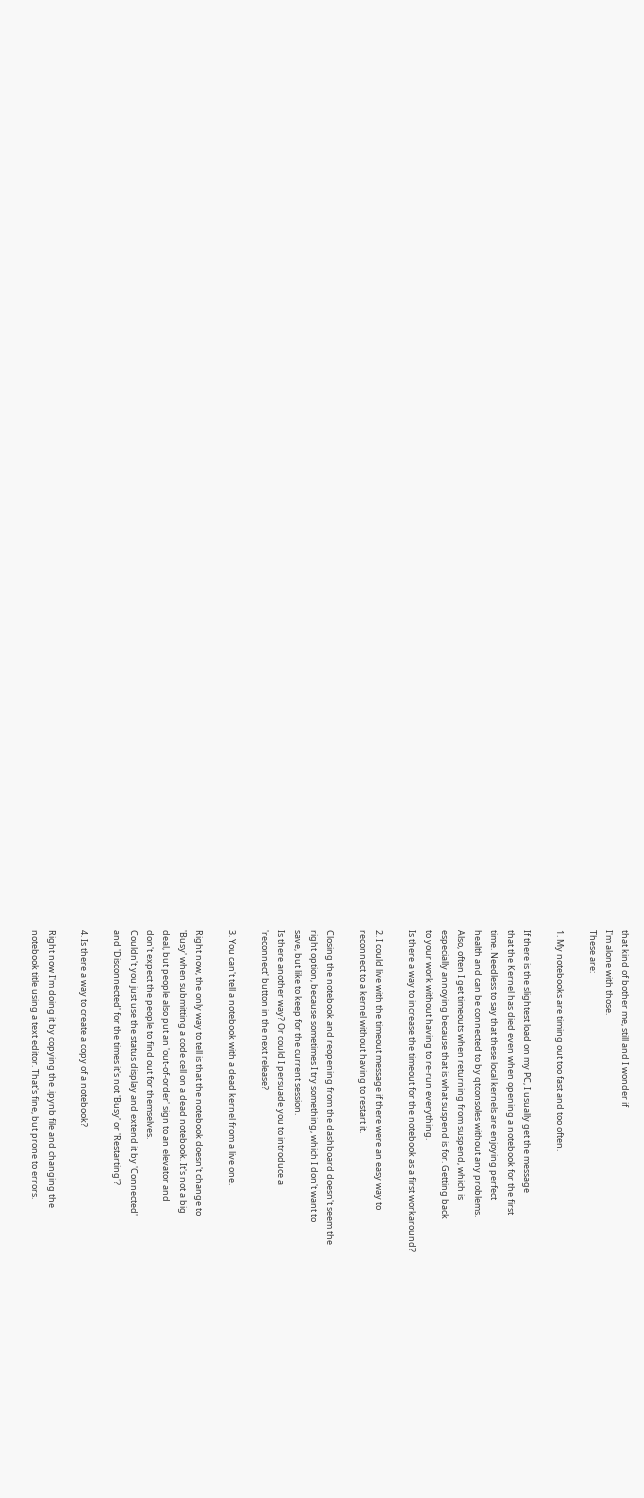that kind of bother me, still and I wonder if
I'm alone with those.
These are:

1. My notebooks are timing out too fast and too often.

If there is the slightest load on my PC, I usually get the message
that the Kernel has died even when opening a notebook for the first
time. Needless to say that these local kernels are enjoying perfect
health and can be connected to by qtconsoles without any problems.
Also, often I get timeouts when returning from suspend, which is
especially annoying because that is what suspend is for. Getting back
to your work without having to re-run everything.
Is there a way to increase the timeout for the notebook as a first workaround?

2. I could live with the timeout message if there were an easy way to
reconnect to a kernel without having to restart it.

Closing the notebook and reopening from the dashboard doesn't seem the
right option, because sometimes I try something, which I don't want to
save, but like to keep for the current session.
Is there another way? Or could I persuade you to introduce a
'reconnect' button in the next release?

3. You can't tell a notebook with a dead kernel from a live one.

Right now, the only way to tell is that the notebook doesn't change to
'Busy' when submitting a code cell on a dead notebook. It's not a big
deal, but people also put an 'out-of-order' sign to an elevator and
don't expect the people to find out for themselves.
Couldn't you just use the status display and extend it by 'Connected'
and 'Disconnected' for the times it's not 'Busy' or 'Restarting'?

4. Is there a way to create a copy of a notebook?

Right now I'm doing it by copying the .ipynb file and changing the
notebook title using a text editor. That's fine, but prone to errors.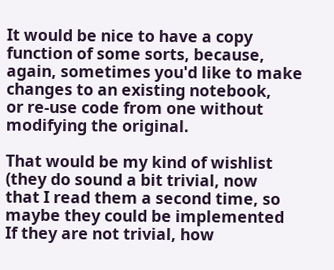It would be nice to have a copy function of some sorts, because,
again, sometimes you'd like to make changes to an existing notebook,
or re-use code from one without modifying the original.

That would be my kind of wishlist (they do sound a bit trivial, now
that I read them a second time, so maybe they could be implemented
If they are not trivial, how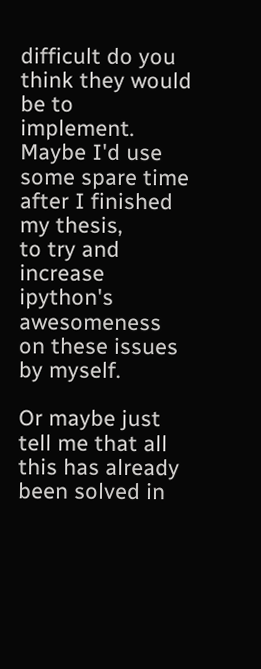difficult do you think they would be to
implement. Maybe I'd use some spare time after I finished my thesis,
to try and increase ipython's awesomeness on these issues by myself.

Or maybe just tell me that all this has already been solved in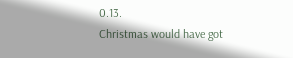0.13.
Christmas would have got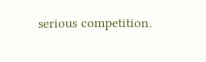serious competition.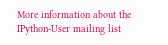More information about the IPython-User mailing list